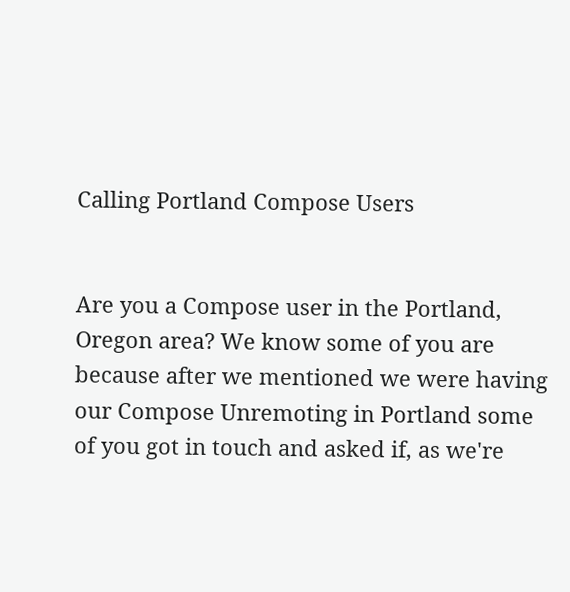Calling Portland Compose Users


Are you a Compose user in the Portland, Oregon area? We know some of you are because after we mentioned we were having our Compose Unremoting in Portland some of you got in touch and asked if, as we're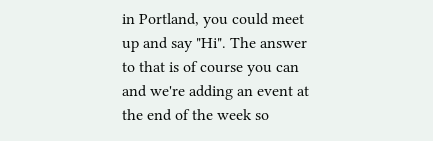in Portland, you could meet up and say "Hi". The answer to that is of course you can and we're adding an event at the end of the week so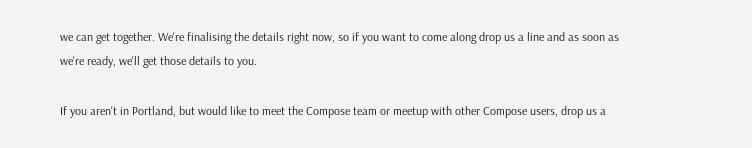we can get together. We're finalising the details right now, so if you want to come along drop us a line and as soon as we're ready, we'll get those details to you.

If you aren't in Portland, but would like to meet the Compose team or meetup with other Compose users, drop us a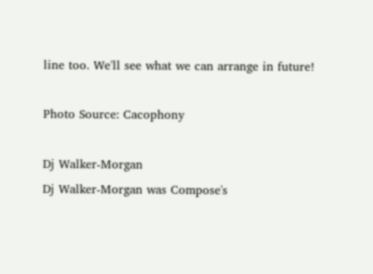line too. We'll see what we can arrange in future!

Photo Source: Cacophony

Dj Walker-Morgan
Dj Walker-Morgan was Compose's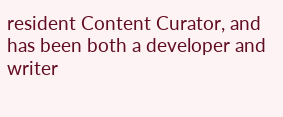resident Content Curator, and has been both a developer and writer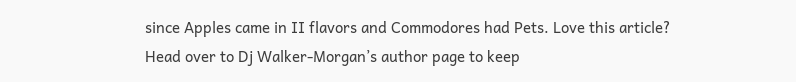since Apples came in II flavors and Commodores had Pets. Love this article? Head over to Dj Walker-Morgan’s author page to keep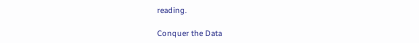reading.

Conquer the Data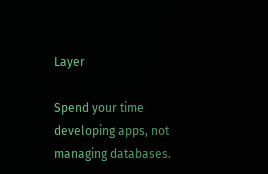Layer

Spend your time developing apps, not managing databases.